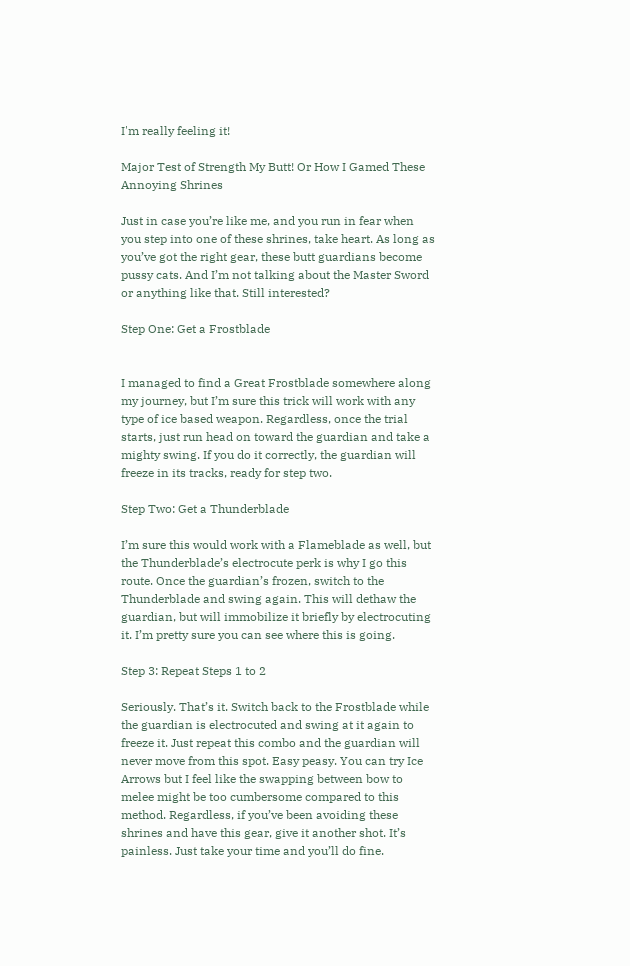I'm really feeling it!

Major Test of Strength My Butt! Or How I Gamed These Annoying Shrines

Just in case you’re like me, and you run in fear when you step into one of these shrines, take heart. As long as you’ve got the right gear, these butt guardians become pussy cats. And I’m not talking about the Master Sword or anything like that. Still interested?

Step One: Get a Frostblade


I managed to find a Great Frostblade somewhere along my journey, but I’m sure this trick will work with any type of ice based weapon. Regardless, once the trial starts, just run head on toward the guardian and take a mighty swing. If you do it correctly, the guardian will freeze in its tracks, ready for step two.

Step Two: Get a Thunderblade

I’m sure this would work with a Flameblade as well, but the Thunderblade’s electrocute perk is why I go this route. Once the guardian’s frozen, switch to the Thunderblade and swing again. This will dethaw the guardian, but will immobilize it briefly by electrocuting it. I’m pretty sure you can see where this is going.

Step 3: Repeat Steps 1 to 2

Seriously. That’s it. Switch back to the Frostblade while the guardian is electrocuted and swing at it again to freeze it. Just repeat this combo and the guardian will never move from this spot. Easy peasy. You can try Ice Arrows but I feel like the swapping between bow to melee might be too cumbersome compared to this method. Regardless, if you’ve been avoiding these shrines and have this gear, give it another shot. It’s painless. Just take your time and you’ll do fine.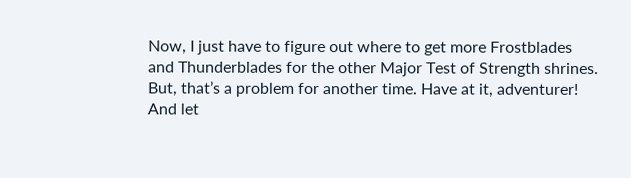Now, I just have to figure out where to get more Frostblades and Thunderblades for the other Major Test of Strength shrines. But, that’s a problem for another time. Have at it, adventurer! And let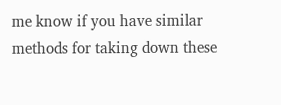me know if you have similar methods for taking down these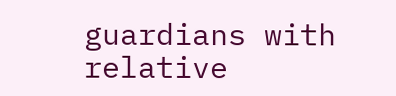guardians with relative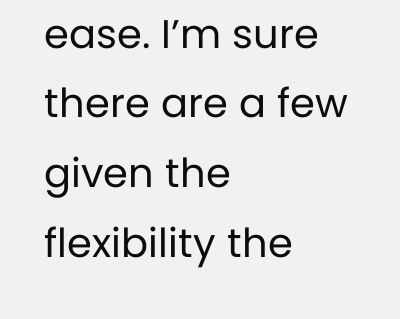ease. I’m sure there are a few given the flexibility the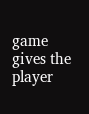game gives the player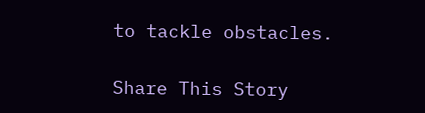to tackle obstacles.

Share This Story